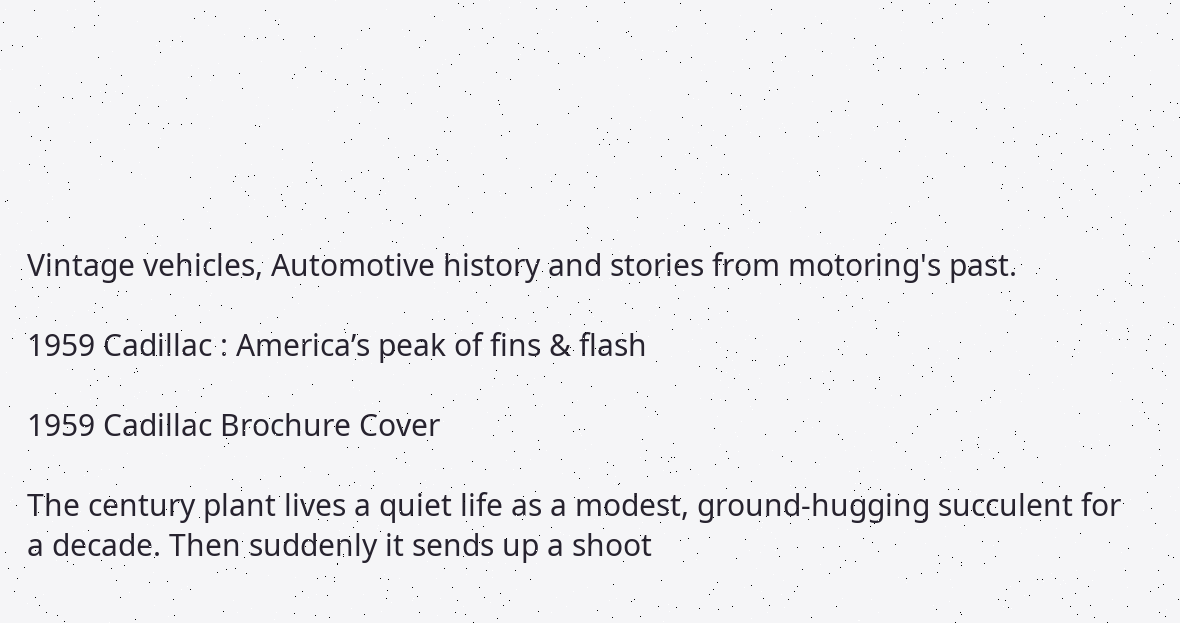Vintage vehicles, Automotive history and stories from motoring's past.

1959 Cadillac : America’s peak of fins & flash

1959 Cadillac Brochure Cover

The century plant lives a quiet life as a modest, ground-hugging succulent for a decade. Then suddenly it sends up a shoot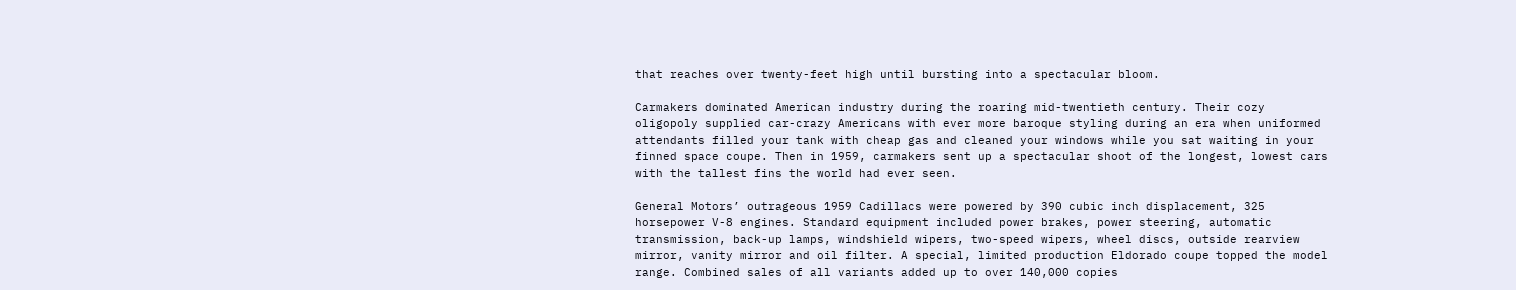that reaches over twenty-feet high until bursting into a spectacular bloom.

Carmakers dominated American industry during the roaring mid-twentieth century. Their cozy oligopoly supplied car-crazy Americans with ever more baroque styling during an era when uniformed attendants filled your tank with cheap gas and cleaned your windows while you sat waiting in your finned space coupe. Then in 1959, carmakers sent up a spectacular shoot of the longest, lowest cars with the tallest fins the world had ever seen.

General Motors’ outrageous 1959 Cadillacs were powered by 390 cubic inch displacement, 325 horsepower V-8 engines. Standard equipment included power brakes, power steering, automatic transmission, back-up lamps, windshield wipers, two-speed wipers, wheel discs, outside rearview mirror, vanity mirror and oil filter. A special, limited production Eldorado coupe topped the model range. Combined sales of all variants added up to over 140,000 copies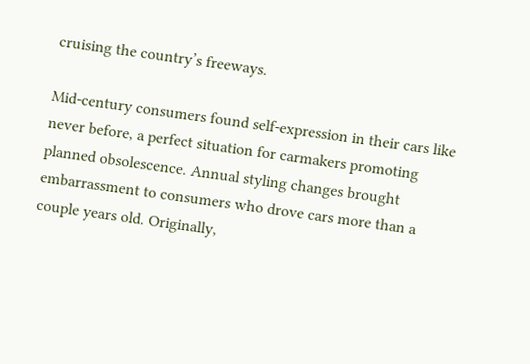cruising the country’s freeways.

Mid-century consumers found self-expression in their cars like never before, a perfect situation for carmakers promoting planned obsolescence. Annual styling changes brought embarrassment to consumers who drove cars more than a couple years old. Originally,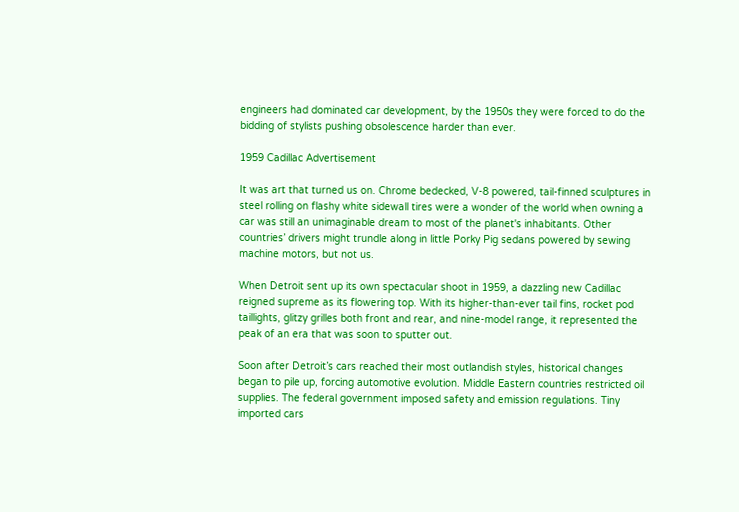engineers had dominated car development, by the 1950s they were forced to do the bidding of stylists pushing obsolescence harder than ever.

1959 Cadillac Advertisement

It was art that turned us on. Chrome bedecked, V-8 powered, tail-finned sculptures in steel rolling on flashy white sidewall tires were a wonder of the world when owning a car was still an unimaginable dream to most of the planet's inhabitants. Other countries’ drivers might trundle along in little Porky Pig sedans powered by sewing machine motors, but not us.

When Detroit sent up its own spectacular shoot in 1959, a dazzling new Cadillac reigned supreme as its flowering top. With its higher-than-ever tail fins, rocket pod taillights, glitzy grilles both front and rear, and nine-model range, it represented the peak of an era that was soon to sputter out.

Soon after Detroit’s cars reached their most outlandish styles, historical changes began to pile up, forcing automotive evolution. Middle Eastern countries restricted oil supplies. The federal government imposed safety and emission regulations. Tiny imported cars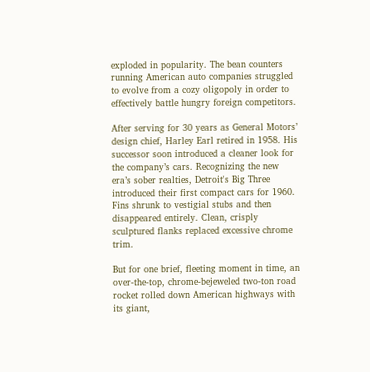exploded in popularity. The bean counters running American auto companies struggled to evolve from a cozy oligopoly in order to effectively battle hungry foreign competitors.

After serving for 30 years as General Motors’ design chief, Harley Earl retired in 1958. His successor soon introduced a cleaner look for the company’s cars. Recognizing the new era’s sober realties, Detroit's Big Three introduced their first compact cars for 1960. Fins shrunk to vestigial stubs and then disappeared entirely. Clean, crisply sculptured flanks replaced excessive chrome trim.

But for one brief, fleeting moment in time, an over-the-top, chrome-bejeweled two-ton road rocket rolled down American highways with its giant,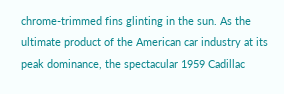chrome-trimmed fins glinting in the sun. As the ultimate product of the American car industry at its peak dominance, the spectacular 1959 Cadillac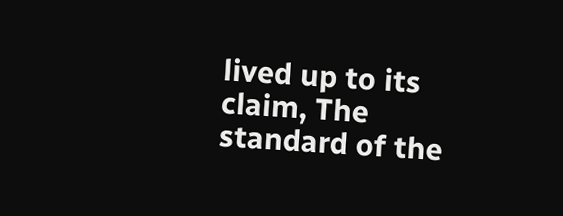lived up to its claim, The standard of the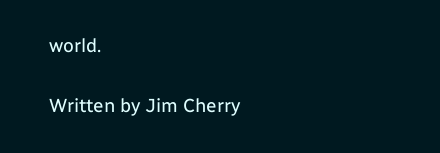world.

Written by Jim Cherry